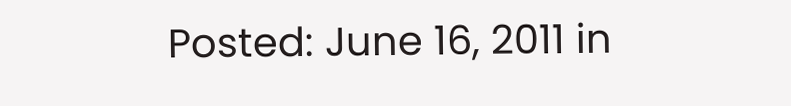Posted: June 16, 2011 in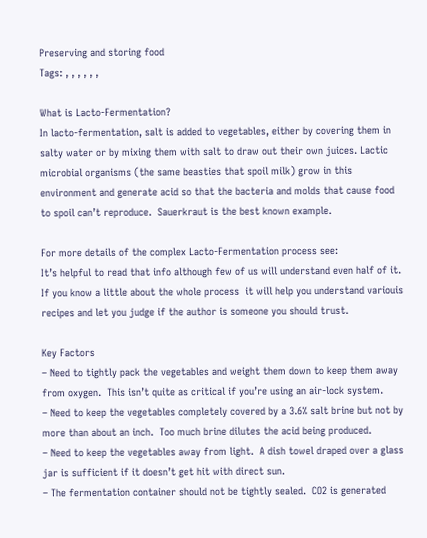Preserving and storing food
Tags: , , , , , ,

What is Lacto-Fermentation?
In lacto-fermentation, salt is added to vegetables, either by covering them in salty water or by mixing them with salt to draw out their own juices. Lactic microbial organisms (the same beasties that spoil milk) grow in this environment and generate acid so that the bacteria and molds that cause food to spoil can’t reproduce.  Sauerkraut is the best known example.

For more details of the complex Lacto-Fermentation process see:
It’s helpful to read that info although few of us will understand even half of it. If you know a little about the whole process  it will help you understand variouis recipes and let you judge if the author is someone you should trust.

Key Factors
– Need to tightly pack the vegetables and weight them down to keep them away from oxygen.  This isn’t quite as critical if you’re using an air-lock system.
– Need to keep the vegetables completely covered by a 3.6% salt brine but not by more than about an inch.  Too much brine dilutes the acid being produced.
– Need to keep the vegetables away from light.  A dish towel draped over a glass jar is sufficient if it doesn’t get hit with direct sun.
– The fermentation container should not be tightly sealed.  CO2 is generated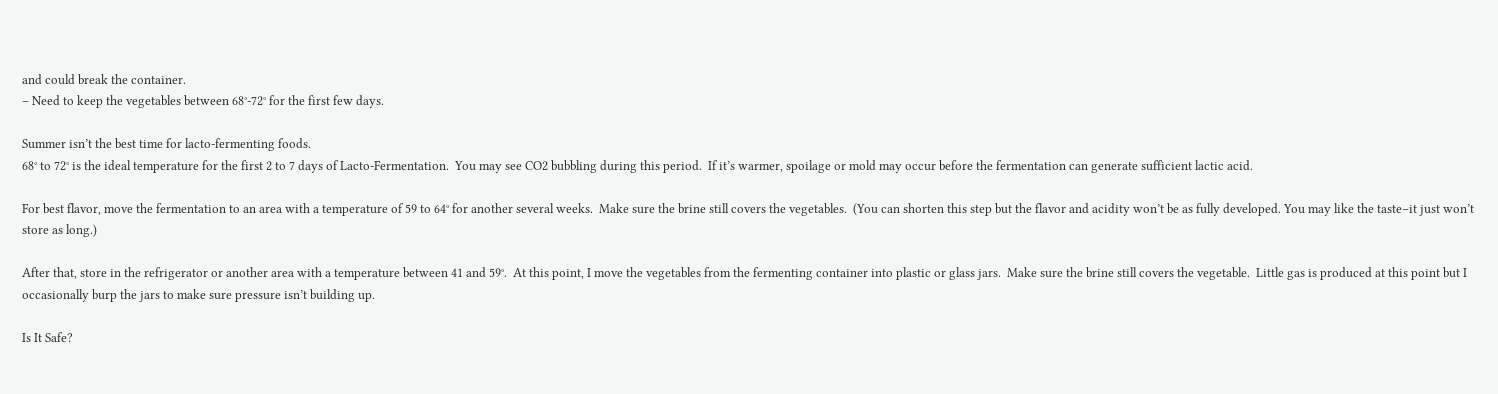and could break the container.
– Need to keep the vegetables between 68°-72° for the first few days.

Summer isn’t the best time for lacto-fermenting foods.
68° to 72° is the ideal temperature for the first 2 to 7 days of Lacto-Fermentation.  You may see CO2 bubbling during this period.  If it’s warmer, spoilage or mold may occur before the fermentation can generate sufficient lactic acid.

For best flavor, move the fermentation to an area with a temperature of 59 to 64° for another several weeks.  Make sure the brine still covers the vegetables.  (You can shorten this step but the flavor and acidity won’t be as fully developed. You may like the taste–it just won’t store as long.)

After that, store in the refrigerator or another area with a temperature between 41 and 59°.  At this point, I move the vegetables from the fermenting container into plastic or glass jars.  Make sure the brine still covers the vegetable.  Little gas is produced at this point but I occasionally burp the jars to make sure pressure isn’t building up.

Is It Safe?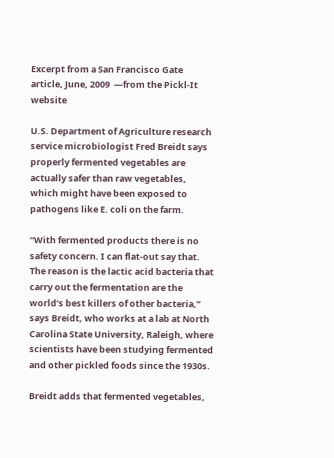Excerpt from a San Francisco Gate article, June, 2009  —from the Pickl-It website

U.S. Department of Agriculture research service microbiologist Fred Breidt says properly fermented vegetables are actually safer than raw vegetables, which might have been exposed to pathogens like E. coli on the farm.

“With fermented products there is no safety concern. I can flat-out say that. The reason is the lactic acid bacteria that carry out the fermentation are the world’s best killers of other bacteria,” says Breidt, who works at a lab at North Carolina State University, Raleigh, where scientists have been studying fermented and other pickled foods since the 1930s.

Breidt adds that fermented vegetables,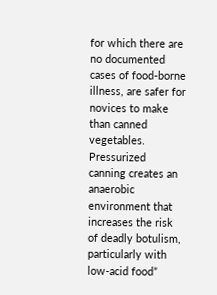for which there are no documented cases of food-borne illness, are safer for novices to make than canned vegetables. Pressurized canning creates an anaerobic environment that increases the risk of deadly botulism, particularly with low-acid food”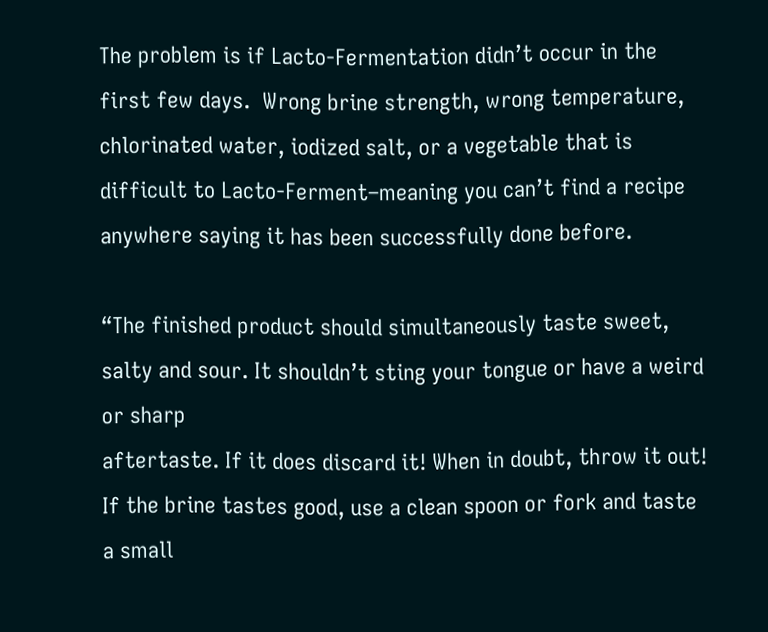The problem is if Lacto-Fermentation didn’t occur in the first few days.  Wrong brine strength, wrong temperature, chlorinated water, iodized salt, or a vegetable that is difficult to Lacto-Ferment–meaning you can’t find a recipe anywhere saying it has been successfully done before.

“The finished product should simultaneously taste sweet, salty and sour. It shouldn’t sting your tongue or have a weird or sharp
aftertaste. If it does discard it! When in doubt, throw it out! If the brine tastes good, use a clean spoon or fork and taste a small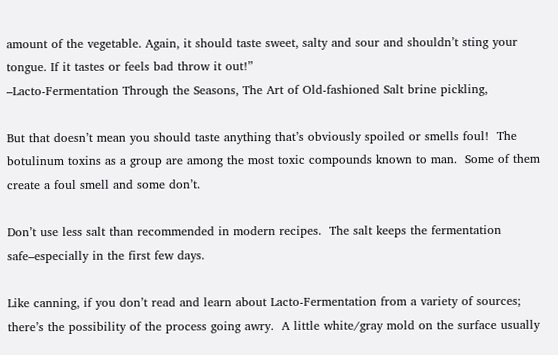amount of the vegetable. Again, it should taste sweet, salty and sour and shouldn’t sting your tongue. If it tastes or feels bad throw it out!”
–Lacto-Fermentation Through the Seasons, The Art of Old-fashioned Salt brine pickling,

But that doesn’t mean you should taste anything that’s obviously spoiled or smells foul!  The botulinum toxins as a group are among the most toxic compounds known to man.  Some of them create a foul smell and some don’t.

Don’t use less salt than recommended in modern recipes.  The salt keeps the fermentation safe–especially in the first few days.

Like canning, if you don’t read and learn about Lacto-Fermentation from a variety of sources; there’s the possibility of the process going awry.  A little white/gray mold on the surface usually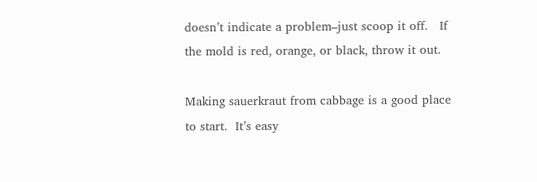doesn’t indicate a problem–just scoop it off.   If the mold is red, orange, or black, throw it out.

Making sauerkraut from cabbage is a good place to start.  It’s easy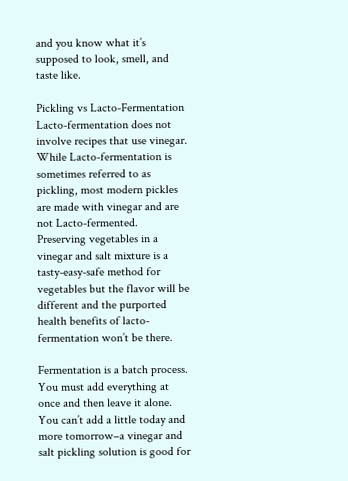and you know what it’s supposed to look, smell, and taste like.

Pickling vs Lacto-Fermentation
Lacto-fermentation does not involve recipes that use vinegar.  While Lacto-fermentation is sometimes referred to as pickling, most modern pickles are made with vinegar and are not Lacto-fermented.  Preserving vegetables in a vinegar and salt mixture is a tasty-easy-safe method for vegetables but the flavor will be different and the purported health benefits of lacto-fermentation won’t be there.

Fermentation is a batch process.  You must add everything at once and then leave it alone.  You can’t add a little today and more tomorrow–a vinegar and salt pickling solution is good for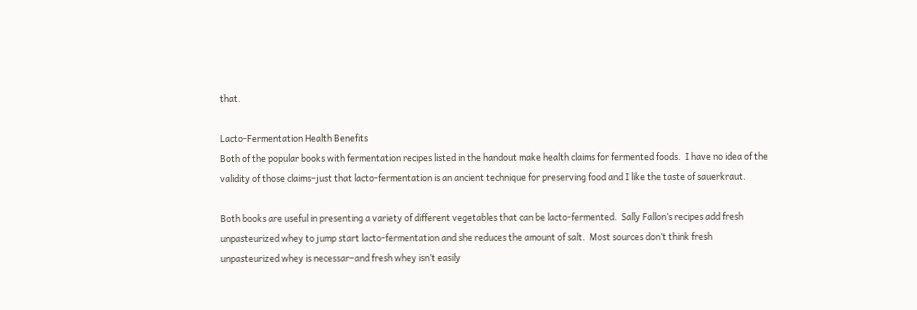that.

Lacto-Fermentation Health Benefits
Both of the popular books with fermentation recipes listed in the handout make health claims for fermented foods.  I have no idea of the validity of those claims–just that lacto-fermentation is an ancient technique for preserving food and I like the taste of sauerkraut.

Both books are useful in presenting a variety of different vegetables that can be lacto-fermented.  Sally Fallon’s recipes add fresh unpasteurized whey to jump start lacto-fermentation and she reduces the amount of salt.  Most sources don’t think fresh unpasteurized whey is necessar–and fresh whey isn’t easily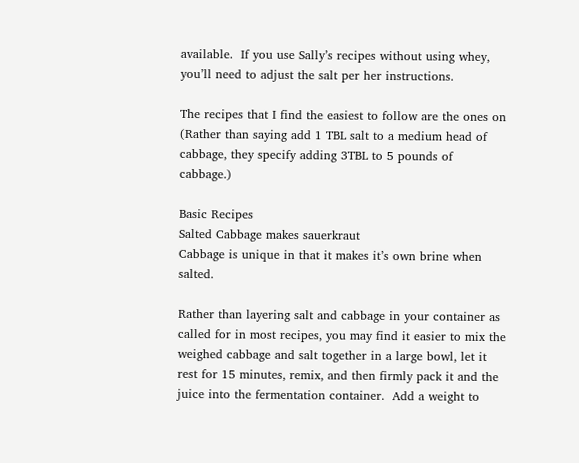available.  If you use Sally’s recipes without using whey, you’ll need to adjust the salt per her instructions.

The recipes that I find the easiest to follow are the ones on  (Rather than saying add 1 TBL salt to a medium head of cabbage, they specify adding 3TBL to 5 pounds of cabbage.)

Basic Recipes
Salted Cabbage makes sauerkraut
Cabbage is unique in that it makes it’s own brine when salted.

Rather than layering salt and cabbage in your container as called for in most recipes, you may find it easier to mix the weighed cabbage and salt together in a large bowl, let it rest for 15 minutes, remix, and then firmly pack it and the juice into the fermentation container.  Add a weight to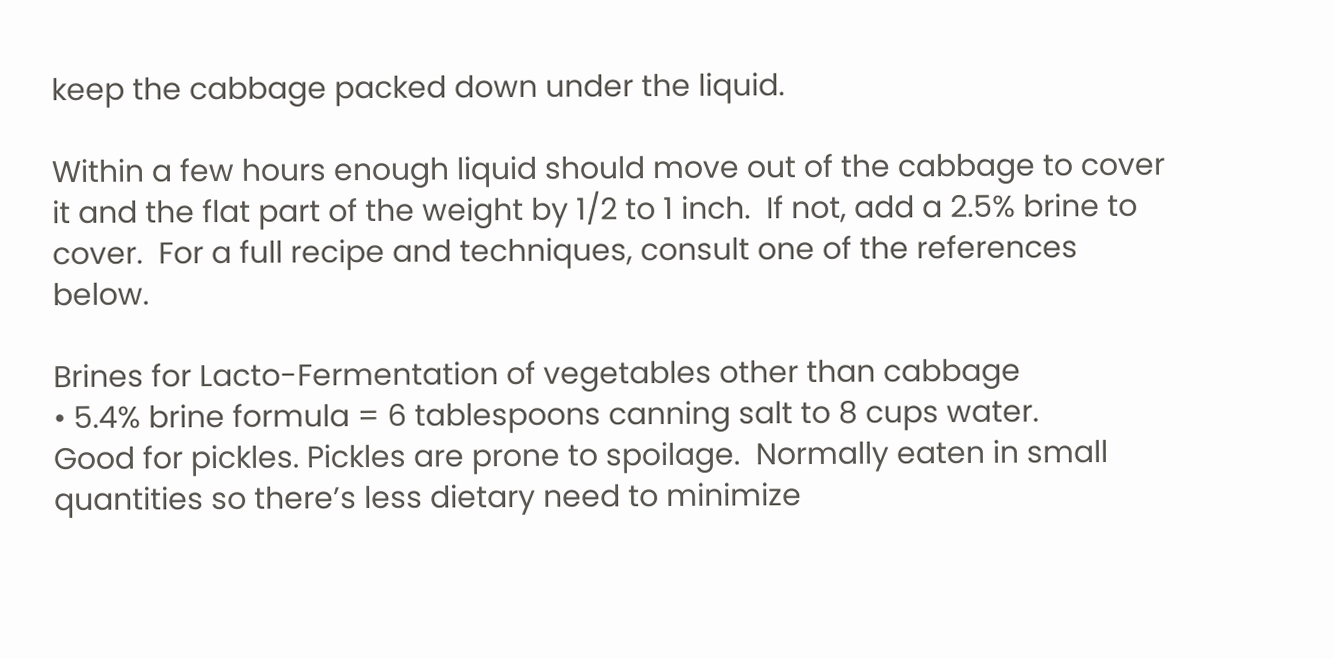keep the cabbage packed down under the liquid.

Within a few hours enough liquid should move out of the cabbage to cover it and the flat part of the weight by 1/2 to 1 inch.  If not, add a 2.5% brine to cover.  For a full recipe and techniques, consult one of the references below.

Brines for Lacto-Fermentation of vegetables other than cabbage
• 5.4% brine formula = 6 tablespoons canning salt to 8 cups water.
Good for pickles. Pickles are prone to spoilage.  Normally eaten in small quantities so there’s less dietary need to minimize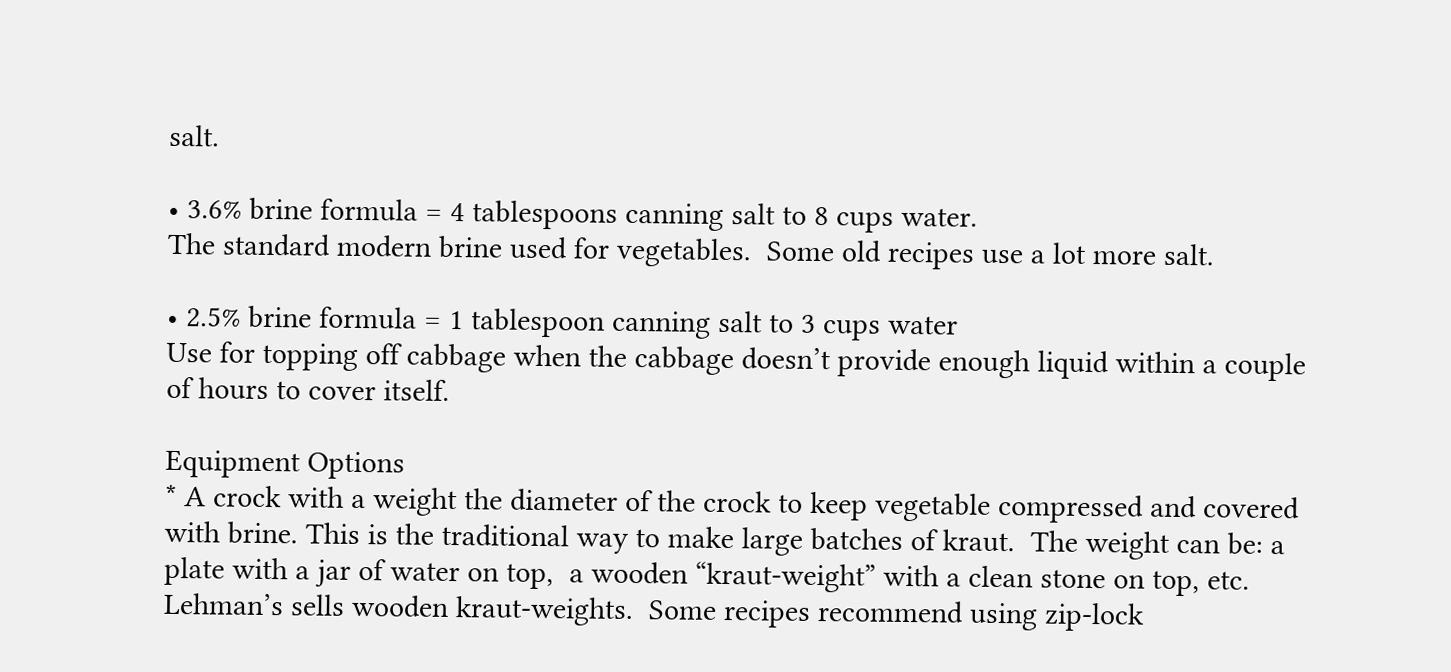salt.

• 3.6% brine formula = 4 tablespoons canning salt to 8 cups water.
The standard modern brine used for vegetables.  Some old recipes use a lot more salt.

• 2.5% brine formula = 1 tablespoon canning salt to 3 cups water
Use for topping off cabbage when the cabbage doesn’t provide enough liquid within a couple of hours to cover itself.

Equipment Options
* A crock with a weight the diameter of the crock to keep vegetable compressed and covered with brine. This is the traditional way to make large batches of kraut.  The weight can be: a plate with a jar of water on top,  a wooden “kraut-weight” with a clean stone on top, etc.  Lehman’s sells wooden kraut-weights.  Some recipes recommend using zip-lock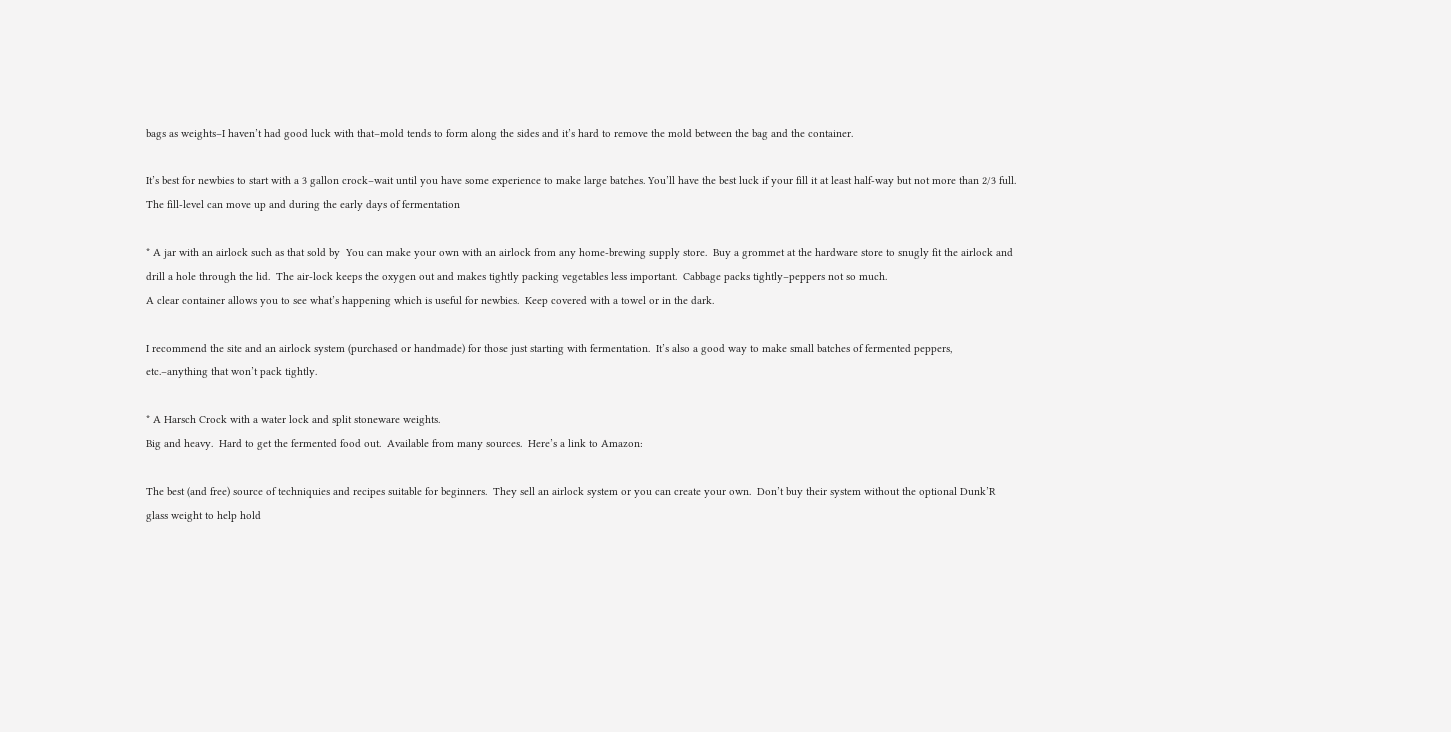bags as weights–I haven’t had good luck with that–mold tends to form along the sides and it’s hard to remove the mold between the bag and the container.

It’s best for newbies to start with a 3 gallon crock–wait until you have some experience to make large batches. You’ll have the best luck if your fill it at least half-way but not more than 2/3 full.  The fill-level can move up and during the early days of fermentation

* A jar with an airlock such as that sold by  You can make your own with an airlock from any home-brewing supply store.  Buy a grommet at the hardware store to snugly fit the airlock and drill a hole through the lid.  The air-lock keeps the oxygen out and makes tightly packing vegetables less important.  Cabbage packs tightly–peppers not so much.
A clear container allows you to see what’s happening which is useful for newbies.  Keep covered with a towel or in the dark.

I recommend the site and an airlock system (purchased or handmade) for those just starting with fermentation.  It’s also a good way to make small batches of fermented peppers,  etc.–anything that won’t pack tightly.

* A Harsch Crock with a water lock and split stoneware weights.
Big and heavy.  Hard to get the fermented food out.  Available from many sources.  Here’s a link to Amazon:

The best (and free) source of techniquies and recipes suitable for beginners.  They sell an airlock system or you can create your own.  Don’t buy their system without the optional Dunk’R glass weight to help hold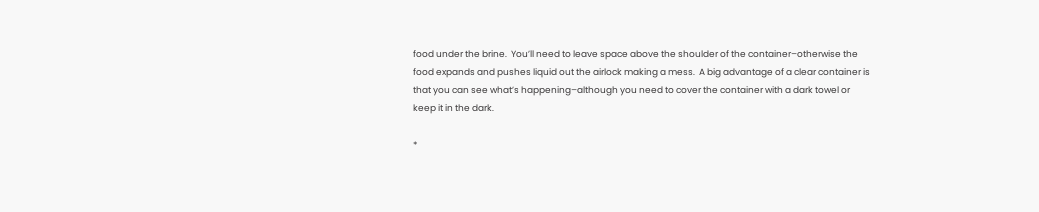food under the brine.  You’ll need to leave space above the shoulder of the container–otherwise the food expands and pushes liquid out the airlock making a mess.  A big advantage of a clear container is that you can see what’s happening–although you need to cover the container with a dark towel or keep it in the dark.

*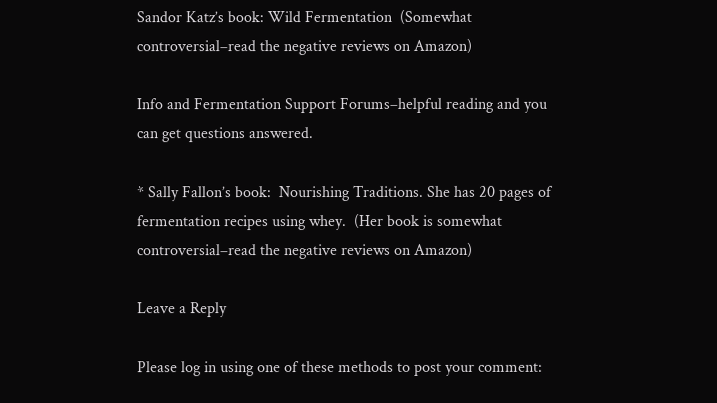Sandor Katz’s book: Wild Fermentation  (Somewhat controversial–read the negative reviews on Amazon)

Info and Fermentation Support Forums–helpful reading and you can get questions answered.

* Sally Fallon’s book:  Nourishing Traditions. She has 20 pages of fermentation recipes using whey.  (Her book is somewhat controversial–read the negative reviews on Amazon)

Leave a Reply

Please log in using one of these methods to post your comment: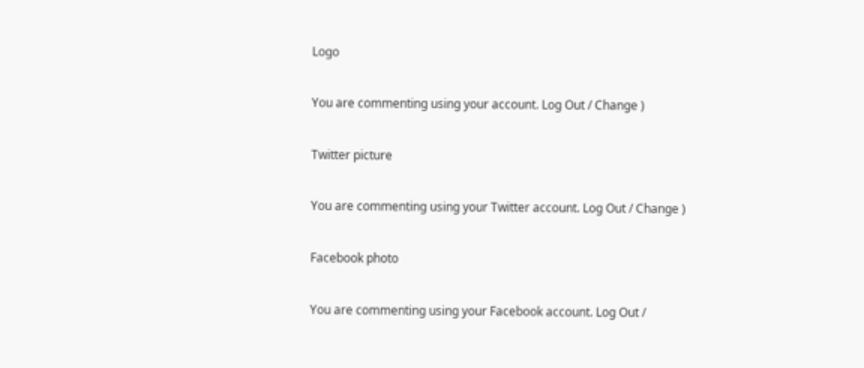Logo

You are commenting using your account. Log Out / Change )

Twitter picture

You are commenting using your Twitter account. Log Out / Change )

Facebook photo

You are commenting using your Facebook account. Log Out /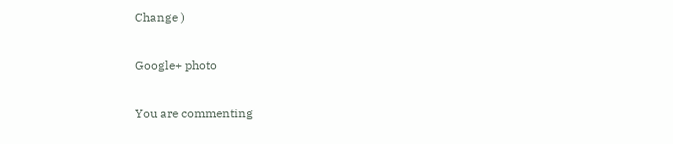Change )

Google+ photo

You are commenting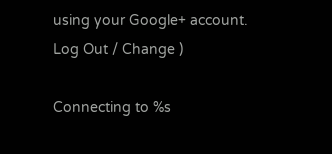using your Google+ account. Log Out / Change )

Connecting to %s